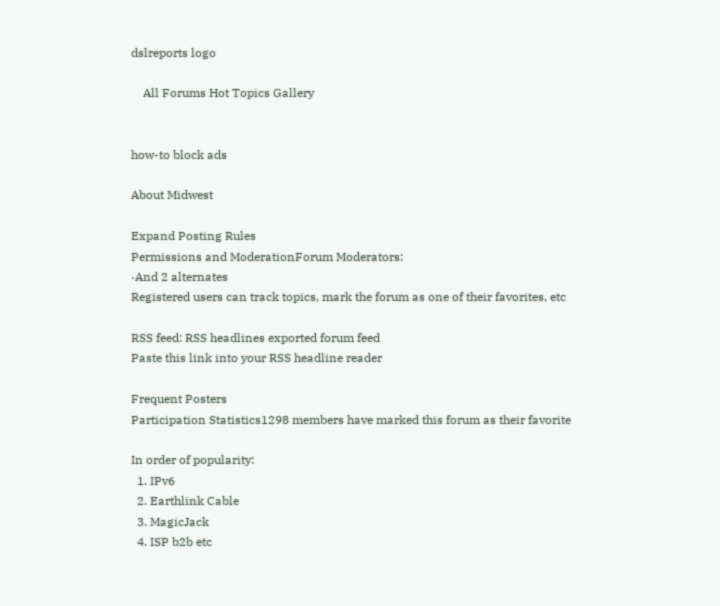dslreports logo

    All Forums Hot Topics Gallery


how-to block ads

About Midwest

Expand Posting Rules
Permissions and ModerationForum Moderators:
·And 2 alternates
Registered users can track topics, mark the forum as one of their favorites, etc

RSS feed: RSS headlines exported forum feed
Paste this link into your RSS headline reader

Frequent Posters
Participation Statistics1298 members have marked this forum as their favorite

In order of popularity:
  1. IPv6
  2. Earthlink Cable
  3. MagicJack
  4. ISP b2b etc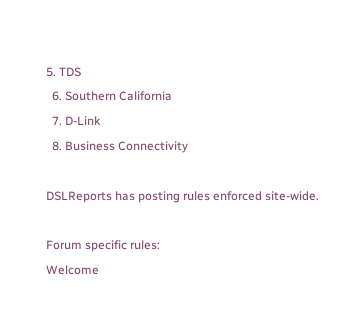5. TDS
  6. Southern California
  7. D-Link
  8. Business Connectivity

DSLReports has posting rules enforced site-wide.

Forum specific rules:
Welcome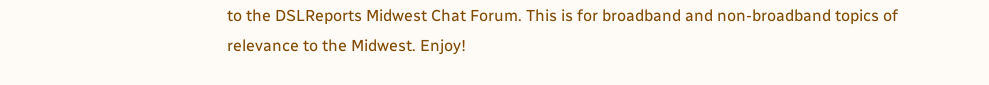to the DSLReports Midwest Chat Forum. This is for broadband and non-broadband topics of relevance to the Midwest. Enjoy!